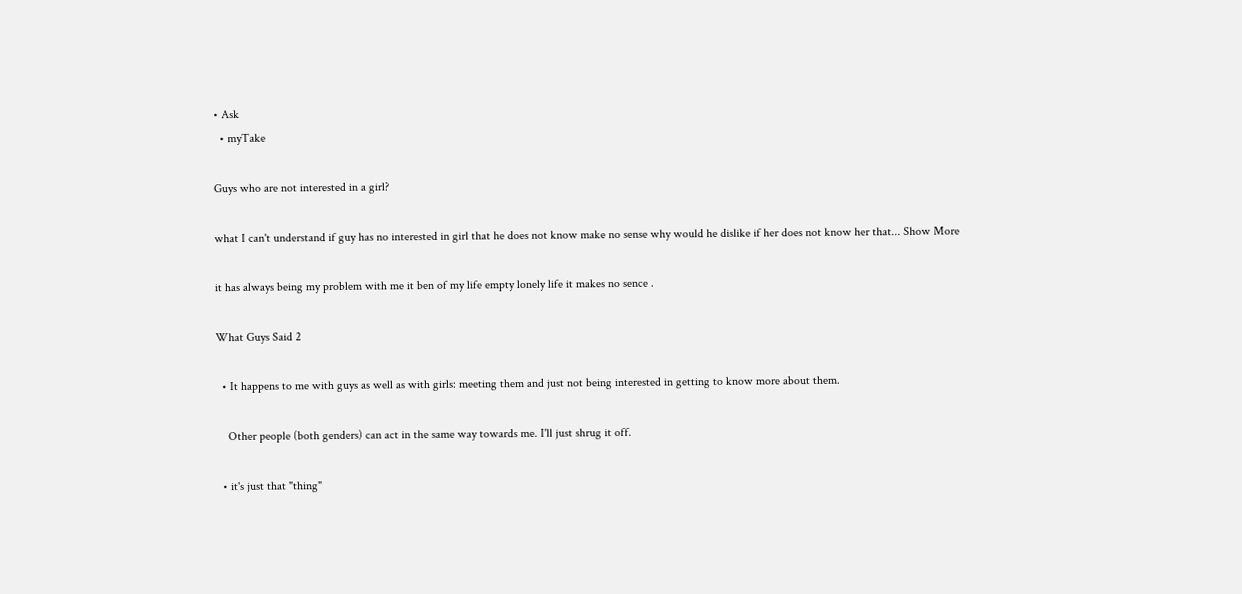• Ask
  • myTake

Guys who are not interested in a girl?

what I can't understand if guy has no interested in girl that he does not know make no sense why would he dislike if her does not know her that... Show More

it has always being my problem with me it ben of my life empty lonely life it makes no sence .

What Guys Said 2

  • It happens to me with guys as well as with girls: meeting them and just not being interested in getting to know more about them.

    Other people (both genders) can act in the same way towards me. I'll just shrug it off.

  • it's just that "thing"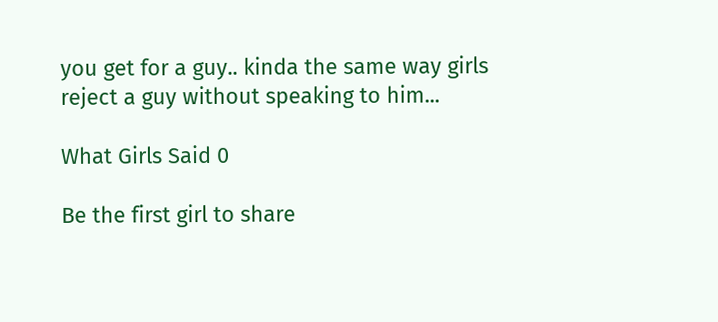you get for a guy.. kinda the same way girls reject a guy without speaking to him...

What Girls Said 0

Be the first girl to share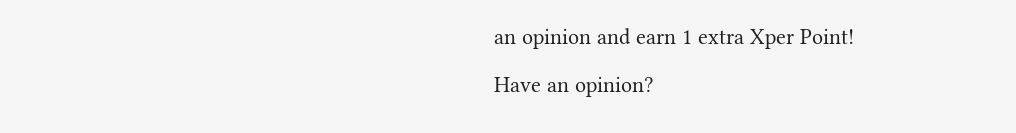an opinion and earn 1 extra Xper Point!

Have an opinion?